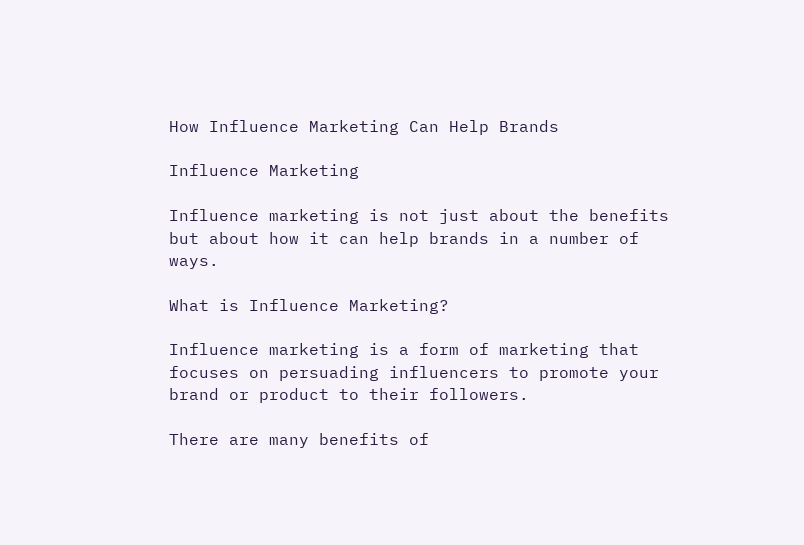How Influence Marketing Can Help Brands

Influence Marketing

Influence marketing is not just about the benefits but about how it can help brands in a number of ways.

What is Influence Marketing?

Influence marketing is a form of marketing that focuses on persuading influencers to promote your brand or product to their followers.

There are many benefits of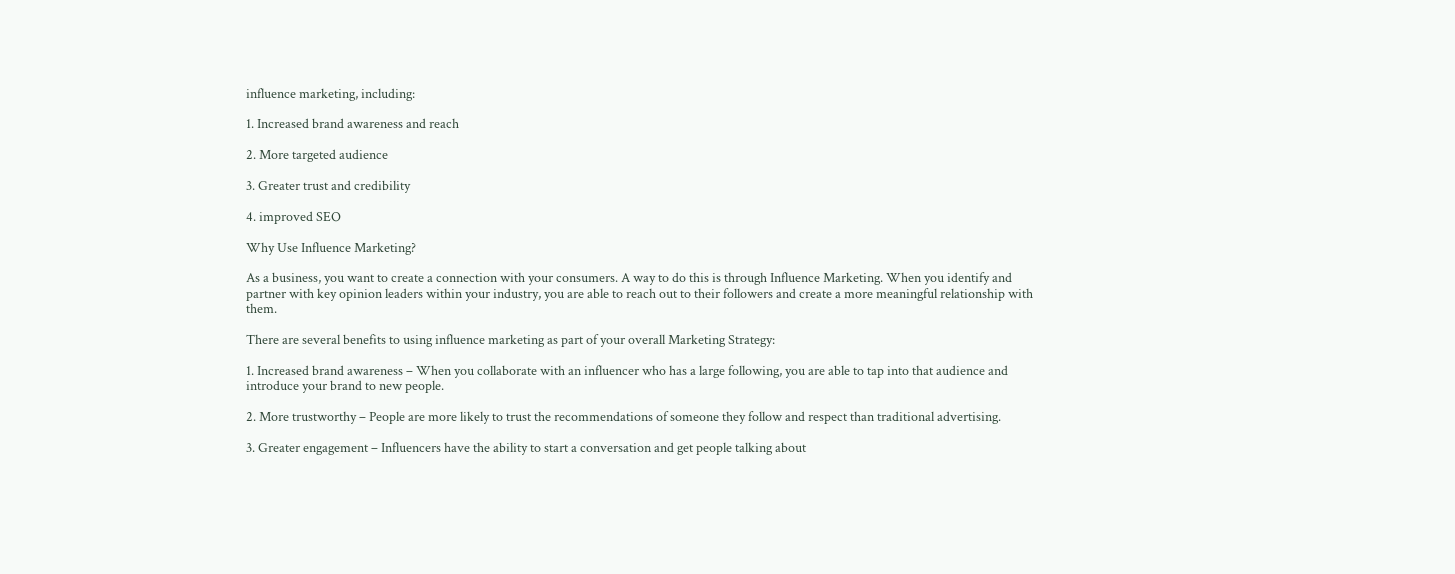influence marketing, including:

1. Increased brand awareness and reach

2. More targeted audience

3. Greater trust and credibility

4. improved SEO

Why Use Influence Marketing?

As a business, you want to create a connection with your consumers. A way to do this is through Influence Marketing. When you identify and partner with key opinion leaders within your industry, you are able to reach out to their followers and create a more meaningful relationship with them.

There are several benefits to using influence marketing as part of your overall Marketing Strategy:

1. Increased brand awareness – When you collaborate with an influencer who has a large following, you are able to tap into that audience and introduce your brand to new people.

2. More trustworthy – People are more likely to trust the recommendations of someone they follow and respect than traditional advertising.

3. Greater engagement – Influencers have the ability to start a conversation and get people talking about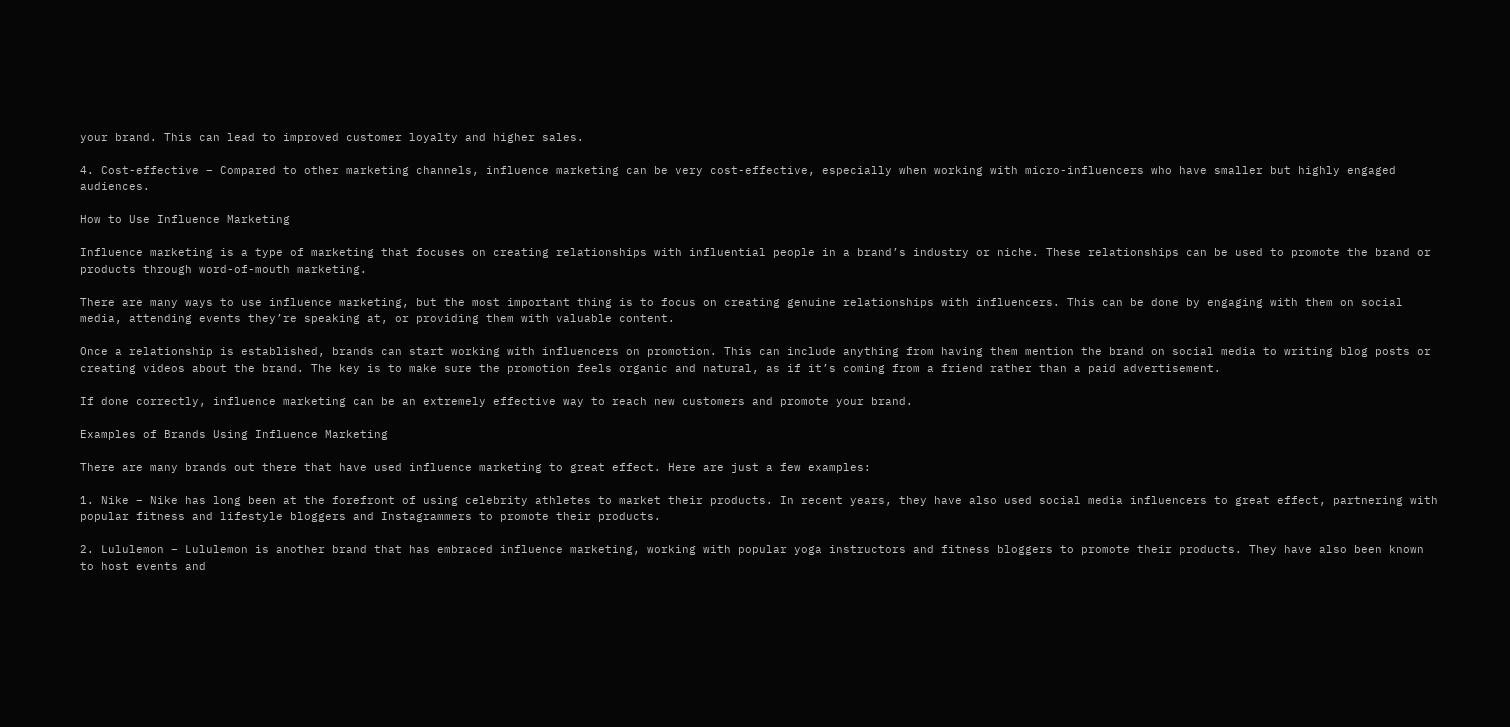your brand. This can lead to improved customer loyalty and higher sales.

4. Cost-effective – Compared to other marketing channels, influence marketing can be very cost-effective, especially when working with micro-influencers who have smaller but highly engaged audiences.

How to Use Influence Marketing

Influence marketing is a type of marketing that focuses on creating relationships with influential people in a brand’s industry or niche. These relationships can be used to promote the brand or products through word-of-mouth marketing.

There are many ways to use influence marketing, but the most important thing is to focus on creating genuine relationships with influencers. This can be done by engaging with them on social media, attending events they’re speaking at, or providing them with valuable content.

Once a relationship is established, brands can start working with influencers on promotion. This can include anything from having them mention the brand on social media to writing blog posts or creating videos about the brand. The key is to make sure the promotion feels organic and natural, as if it’s coming from a friend rather than a paid advertisement.

If done correctly, influence marketing can be an extremely effective way to reach new customers and promote your brand.

Examples of Brands Using Influence Marketing

There are many brands out there that have used influence marketing to great effect. Here are just a few examples:

1. Nike – Nike has long been at the forefront of using celebrity athletes to market their products. In recent years, they have also used social media influencers to great effect, partnering with popular fitness and lifestyle bloggers and Instagrammers to promote their products.

2. Lululemon – Lululemon is another brand that has embraced influence marketing, working with popular yoga instructors and fitness bloggers to promote their products. They have also been known to host events and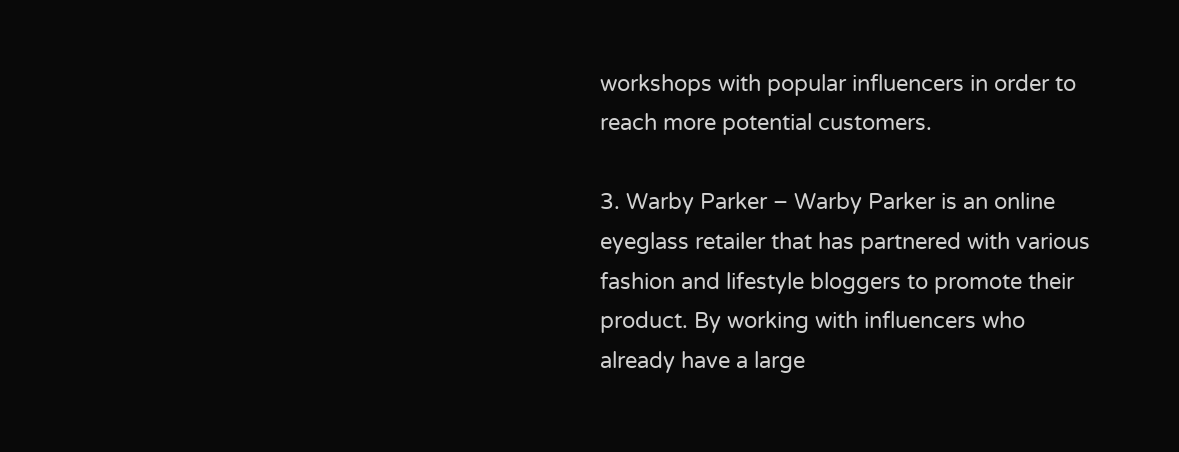workshops with popular influencers in order to reach more potential customers.

3. Warby Parker – Warby Parker is an online eyeglass retailer that has partnered with various fashion and lifestyle bloggers to promote their product. By working with influencers who already have a large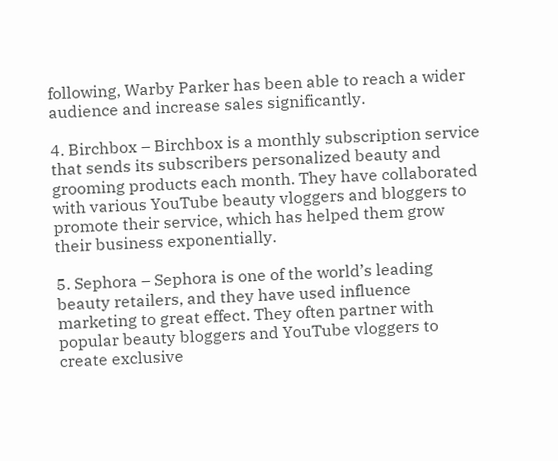following, Warby Parker has been able to reach a wider audience and increase sales significantly.

4. Birchbox – Birchbox is a monthly subscription service that sends its subscribers personalized beauty and grooming products each month. They have collaborated with various YouTube beauty vloggers and bloggers to promote their service, which has helped them grow their business exponentially.

5. Sephora – Sephora is one of the world’s leading beauty retailers, and they have used influence marketing to great effect. They often partner with popular beauty bloggers and YouTube vloggers to create exclusive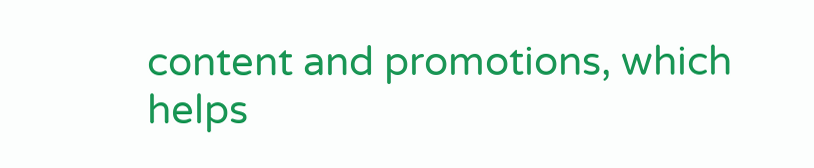content and promotions, which helps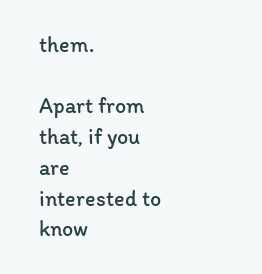them.

Apart from that, if you are interested to know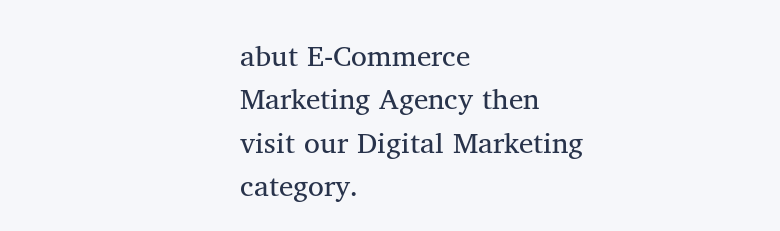abut E-Commerce Marketing Agency then visit our Digital Marketing category.